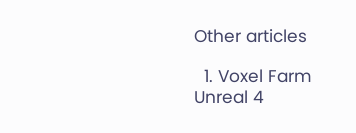Other articles

  1. Voxel Farm Unreal 4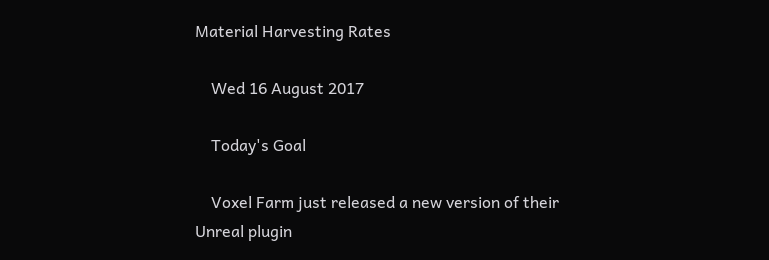Material Harvesting Rates

    Wed 16 August 2017

    Today's Goal

    Voxel Farm just released a new version of their Unreal plugin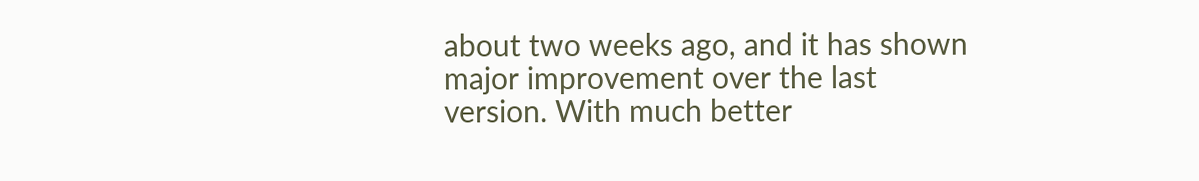about two weeks ago, and it has shown major improvement over the last version. With much better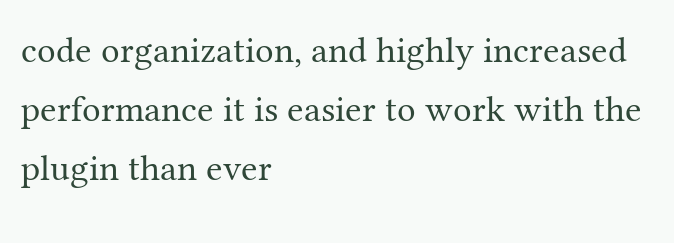code organization, and highly increased performance it is easier to work with the plugin than ever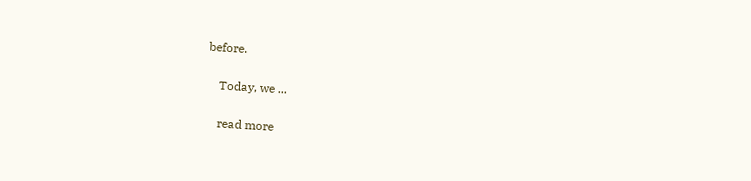before.

    Today, we ...

    read more